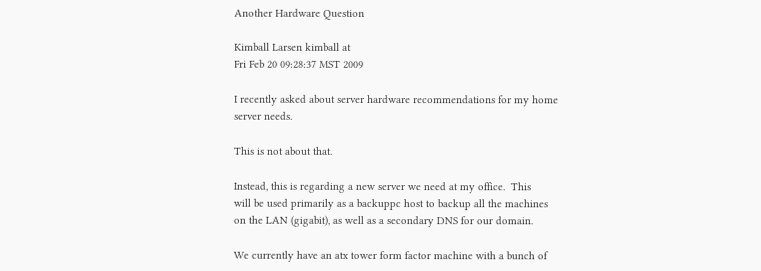Another Hardware Question

Kimball Larsen kimball at
Fri Feb 20 09:28:37 MST 2009

I recently asked about server hardware recommendations for my home
server needs.

This is not about that.

Instead, this is regarding a new server we need at my office.  This
will be used primarily as a backuppc host to backup all the machines
on the LAN (gigabit), as well as a secondary DNS for our domain.

We currently have an atx tower form factor machine with a bunch of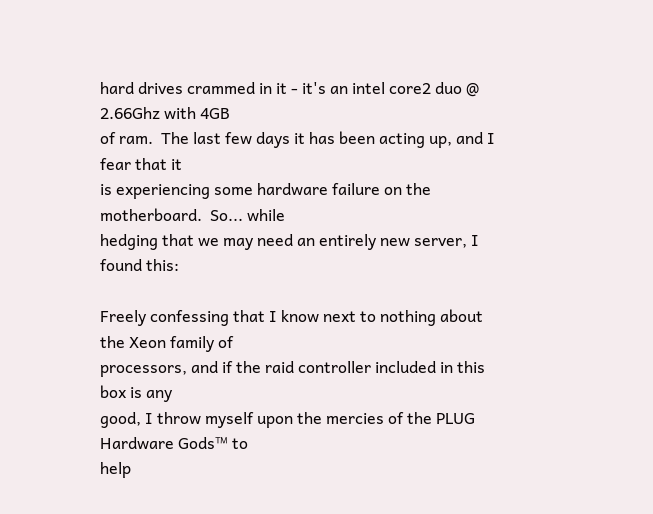hard drives crammed in it - it's an intel core2 duo @ 2.66Ghz with 4GB
of ram.  The last few days it has been acting up, and I fear that it
is experiencing some hardware failure on the motherboard.  So... while
hedging that we may need an entirely new server, I found this:

Freely confessing that I know next to nothing about the Xeon family of
processors, and if the raid controller included in this box is any
good, I throw myself upon the mercies of the PLUG Hardware Gods™ to
help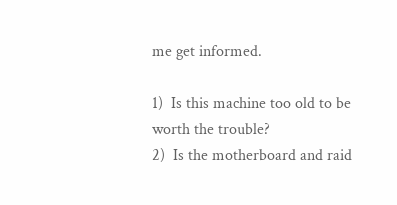me get informed.

1)  Is this machine too old to be worth the trouble?
2)  Is the motherboard and raid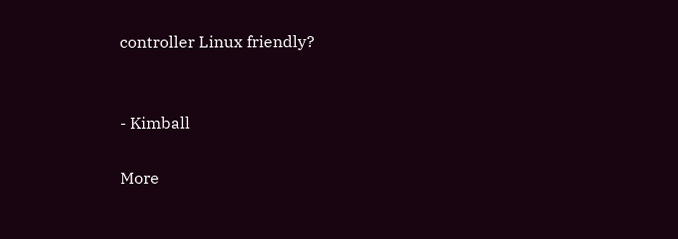controller Linux friendly?


- Kimball

More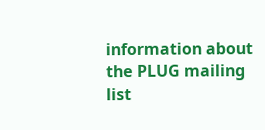information about the PLUG mailing list